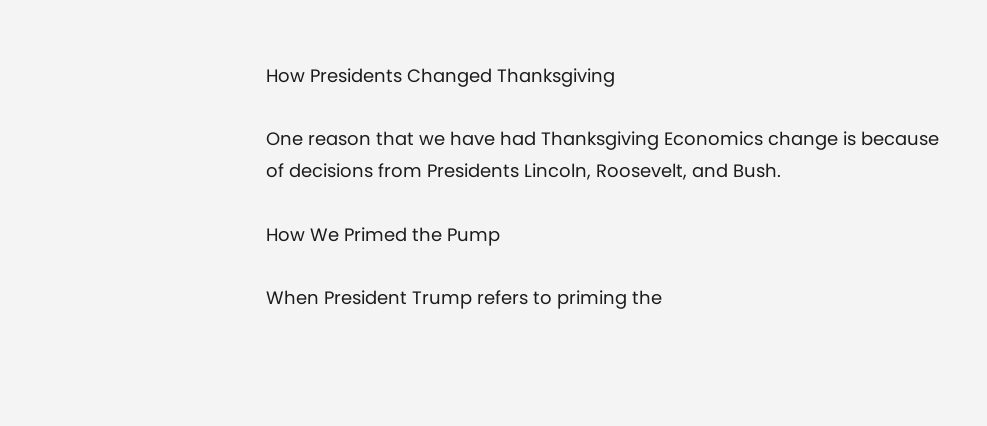How Presidents Changed Thanksgiving

One reason that we have had Thanksgiving Economics change is because of decisions from Presidents Lincoln, Roosevelt, and Bush.

How We Primed the Pump

When President Trump refers to priming the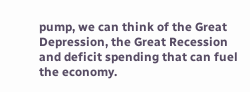pump, we can think of the Great Depression, the Great Recession and deficit spending that can fuel the economy.